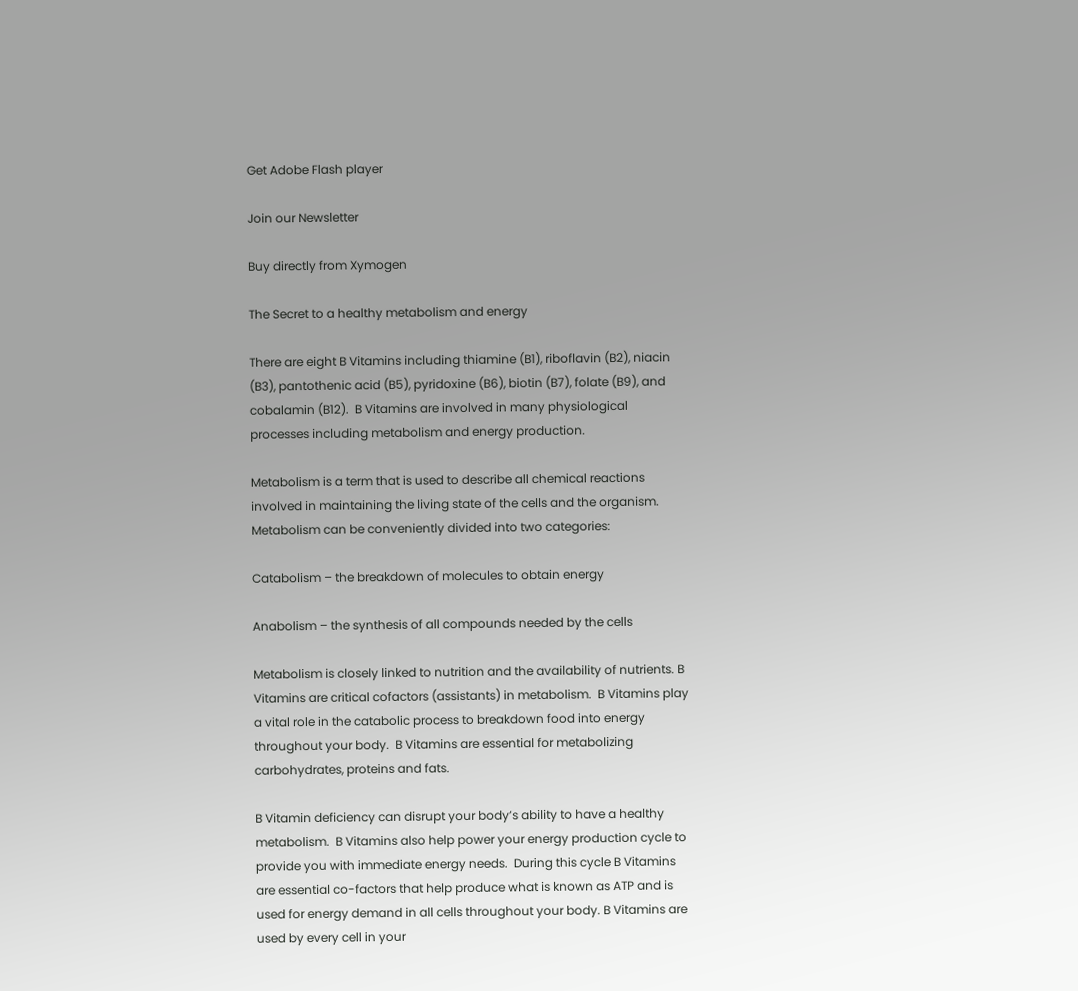Get Adobe Flash player

Join our Newsletter

Buy directly from Xymogen

The Secret to a healthy metabolism and energy

There are eight B Vitamins including thiamine (B1), riboflavin (B2), niacin (B3), pantothenic acid (B5), pyridoxine (B6), biotin (B7), folate (B9), and cobalamin (B12).  B Vitamins are involved in many physiological processes including metabolism and energy production.

Metabolism is a term that is used to describe all chemical reactions involved in maintaining the living state of the cells and the organism. Metabolism can be conveniently divided into two categories:

Catabolism – the breakdown of molecules to obtain energy

Anabolism – the synthesis of all compounds needed by the cells

Metabolism is closely linked to nutrition and the availability of nutrients. B Vitamins are critical cofactors (assistants) in metabolism.  B Vitamins play a vital role in the catabolic process to breakdown food into energy throughout your body.  B Vitamins are essential for metabolizing carbohydrates, proteins and fats.

B Vitamin deficiency can disrupt your body’s ability to have a healthy metabolism.  B Vitamins also help power your energy production cycle to provide you with immediate energy needs.  During this cycle B Vitamins are essential co-factors that help produce what is known as ATP and is used for energy demand in all cells throughout your body. B Vitamins are used by every cell in your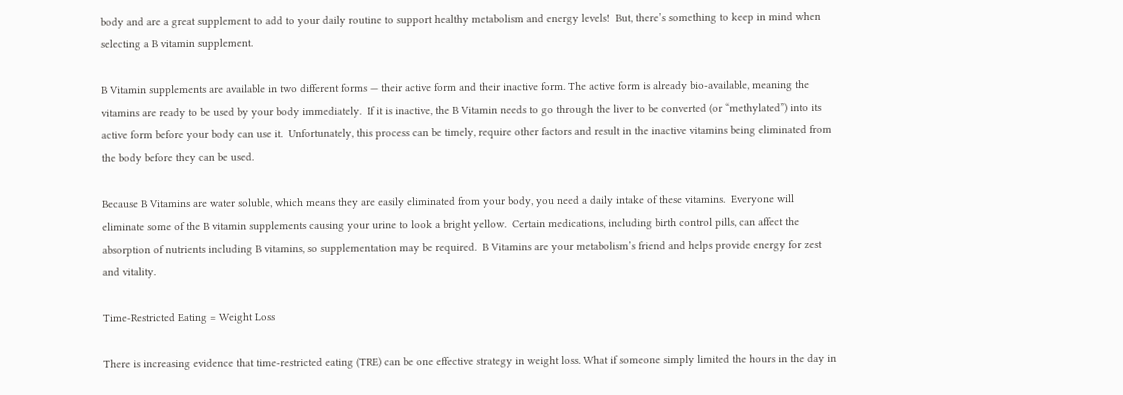body and are a great supplement to add to your daily routine to support healthy metabolism and energy levels!  But, there’s something to keep in mind when selecting a B vitamin supplement.

B Vitamin supplements are available in two different forms — their active form and their inactive form. The active form is already bio-available, meaning the vitamins are ready to be used by your body immediately.  If it is inactive, the B Vitamin needs to go through the liver to be converted (or “methylated”) into its active form before your body can use it.  Unfortunately, this process can be timely, require other factors and result in the inactive vitamins being eliminated from the body before they can be used.

Because B Vitamins are water soluble, which means they are easily eliminated from your body, you need a daily intake of these vitamins.  Everyone will eliminate some of the B vitamin supplements causing your urine to look a bright yellow.  Certain medications, including birth control pills, can affect the absorption of nutrients including B vitamins, so supplementation may be required.  B Vitamins are your metabolism’s friend and helps provide energy for zest and vitality.

Time-Restricted Eating = Weight Loss

There is increasing evidence that time-restricted eating (TRE) can be one effective strategy in weight loss. What if someone simply limited the hours in the day in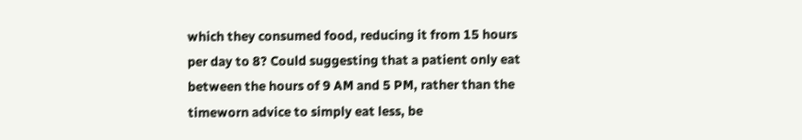which they consumed food, reducing it from 15 hours per day to 8? Could suggesting that a patient only eat between the hours of 9 AM and 5 PM, rather than the timeworn advice to simply eat less, be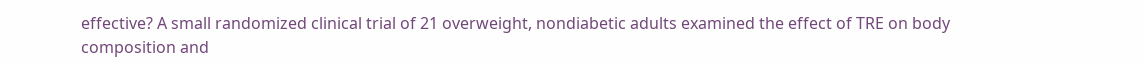effective? A small randomized clinical trial of 21 overweight, nondiabetic adults examined the effect of TRE on body composition and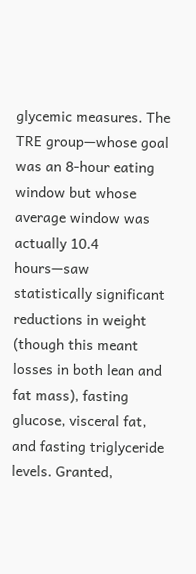glycemic measures. The TRE group—whose goal was an 8-hour eating window but whose average window was actually 10.4 hours—saw statistically significant reductions in weight (though this meant losses in both lean and fat mass), fasting glucose, visceral fat, and fasting triglyceride levels. Granted,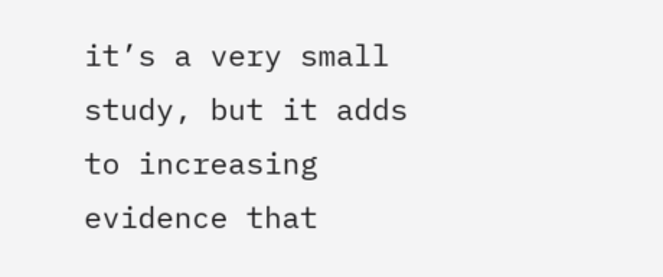it’s a very small study, but it adds to increasing evidence that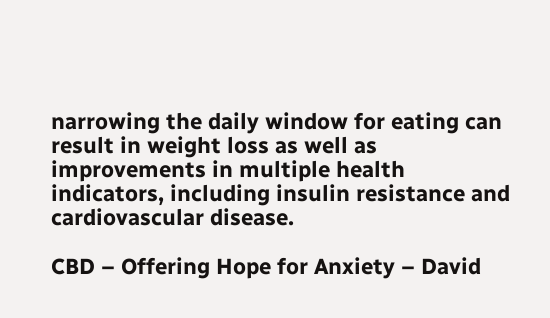narrowing the daily window for eating can result in weight loss as well as improvements in multiple health indicators, including insulin resistance and cardiovascular disease.

CBD – Offering Hope for Anxiety – David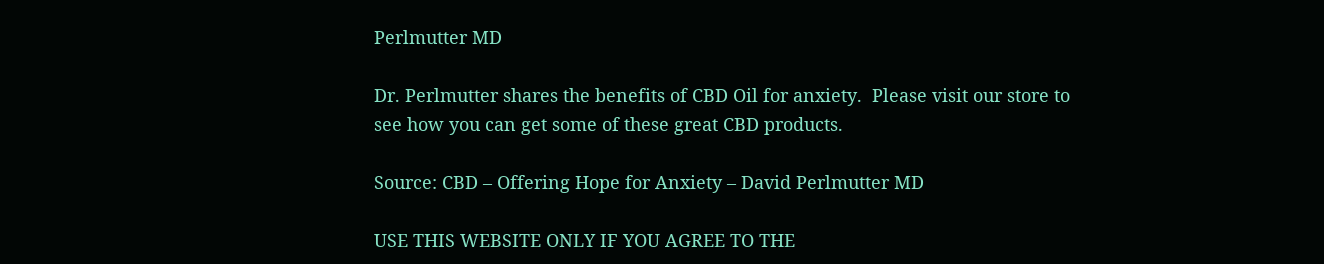Perlmutter MD

Dr. Perlmutter shares the benefits of CBD Oil for anxiety.  Please visit our store to see how you can get some of these great CBD products.

Source: CBD – Offering Hope for Anxiety – David Perlmutter MD

USE THIS WEBSITE ONLY IF YOU AGREE TO THE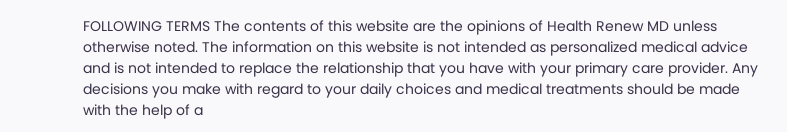FOLLOWING TERMS The contents of this website are the opinions of Health Renew MD unless otherwise noted. The information on this website is not intended as personalized medical advice and is not intended to replace the relationship that you have with your primary care provider. Any decisions you make with regard to your daily choices and medical treatments should be made with the help of a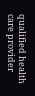qualified health care provider